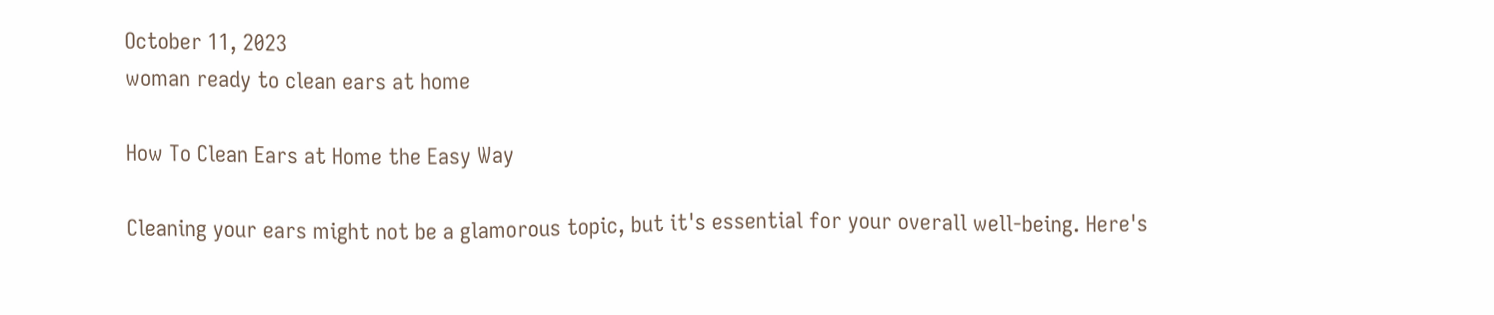October 11, 2023
woman ready to clean ears at home

How To Clean Ears at Home the Easy Way

Cleaning your ears might not be a glamorous topic, but it's essential for your overall well-being. Here's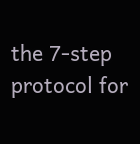the 7-step protocol for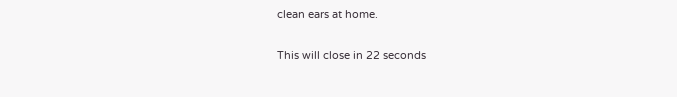clean ears at home.

This will close in 22 seconds